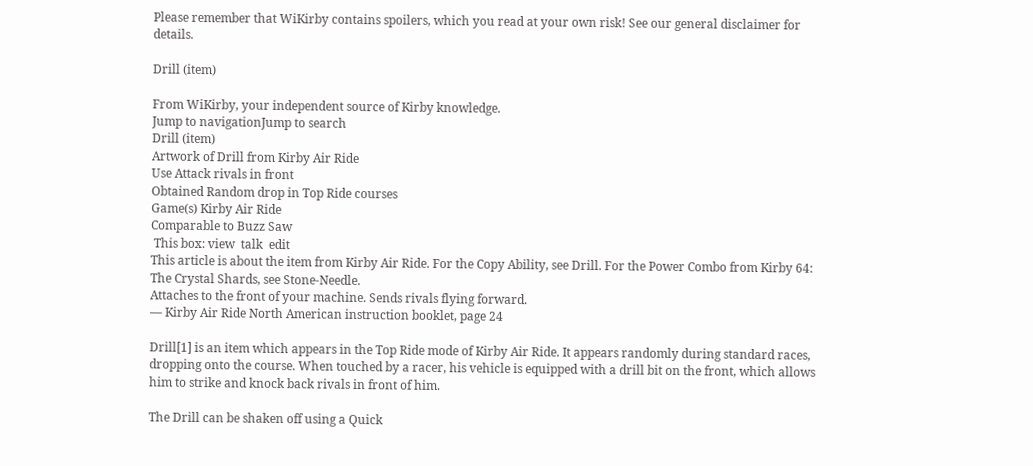Please remember that WiKirby contains spoilers, which you read at your own risk! See our general disclaimer for details.

Drill (item)

From WiKirby, your independent source of Kirby knowledge.
Jump to navigationJump to search
Drill (item)
Artwork of Drill from Kirby Air Ride
Use Attack rivals in front
Obtained Random drop in Top Ride courses
Game(s) Kirby Air Ride
Comparable to Buzz Saw
 This box: view  talk  edit
This article is about the item from Kirby Air Ride. For the Copy Ability, see Drill. For the Power Combo from Kirby 64: The Crystal Shards, see Stone-Needle.
Attaches to the front of your machine. Sends rivals flying forward.
— Kirby Air Ride North American instruction booklet, page 24

Drill[1] is an item which appears in the Top Ride mode of Kirby Air Ride. It appears randomly during standard races, dropping onto the course. When touched by a racer, his vehicle is equipped with a drill bit on the front, which allows him to strike and knock back rivals in front of him.

The Drill can be shaken off using a Quick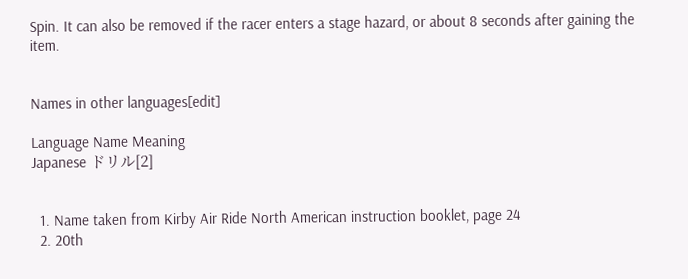Spin. It can also be removed if the racer enters a stage hazard, or about 8 seconds after gaining the item.


Names in other languages[edit]

Language Name Meaning
Japanese ドリル[2]


  1. Name taken from Kirby Air Ride North American instruction booklet, page 24
  2. 20th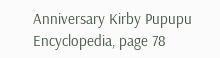Anniversary Kirby Pupupu Encyclopedia, page 78